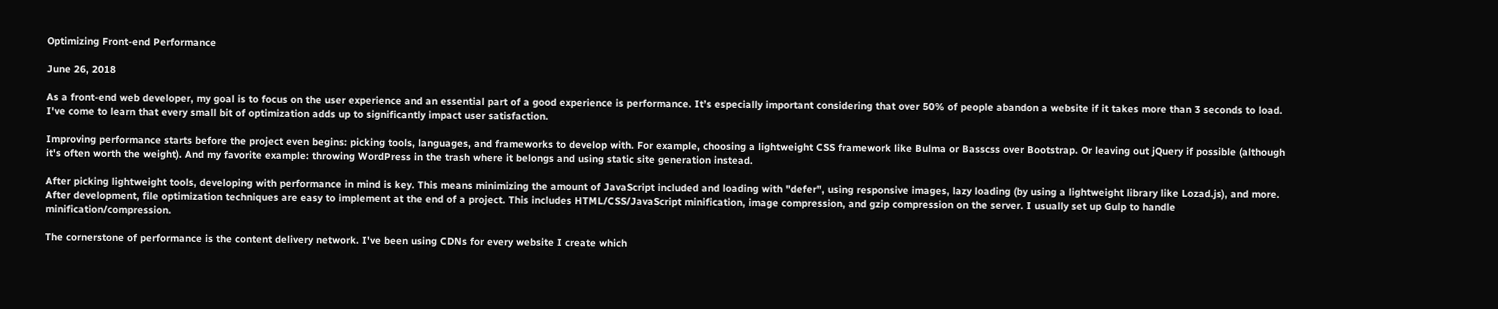Optimizing Front-end Performance

June 26, 2018

As a front-end web developer, my goal is to focus on the user experience and an essential part of a good experience is performance. It’s especially important considering that over 50% of people abandon a website if it takes more than 3 seconds to load. I've come to learn that every small bit of optimization adds up to significantly impact user satisfaction.

Improving performance starts before the project even begins: picking tools, languages, and frameworks to develop with. For example, choosing a lightweight CSS framework like Bulma or Basscss over Bootstrap. Or leaving out jQuery if possible (although it's often worth the weight). And my favorite example: throwing WordPress in the trash where it belongs and using static site generation instead.

After picking lightweight tools, developing with performance in mind is key. This means minimizing the amount of JavaScript included and loading with "defer", using responsive images, lazy loading (by using a lightweight library like Lozad.js), and more. After development, file optimization techniques are easy to implement at the end of a project. This includes HTML/CSS/JavaScript minification, image compression, and gzip compression on the server. I usually set up Gulp to handle minification/compression.

The cornerstone of performance is the content delivery network. I've been using CDNs for every website I create which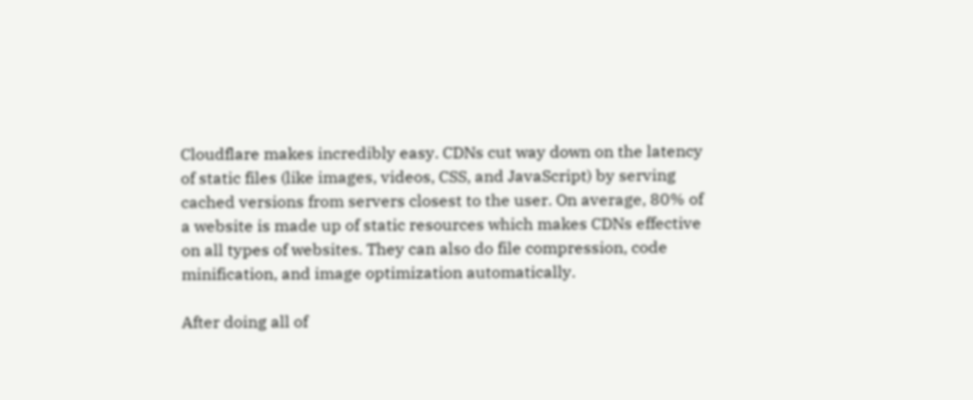Cloudflare makes incredibly easy. CDNs cut way down on the latency of static files (like images, videos, CSS, and JavaScript) by serving cached versions from servers closest to the user. On average, 80% of a website is made up of static resources which makes CDNs effective on all types of websites. They can also do file compression, code minification, and image optimization automatically.

After doing all of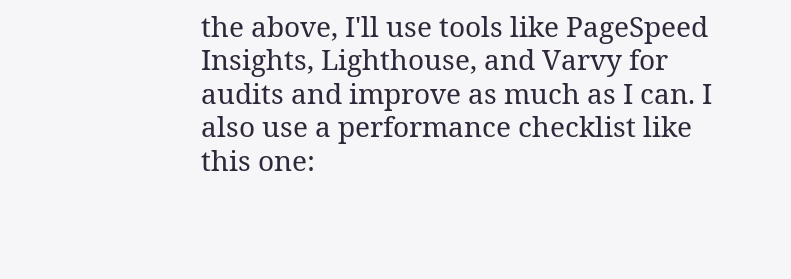the above, I'll use tools like PageSpeed Insights, Lighthouse, and Varvy for audits and improve as much as I can. I also use a performance checklist like this one: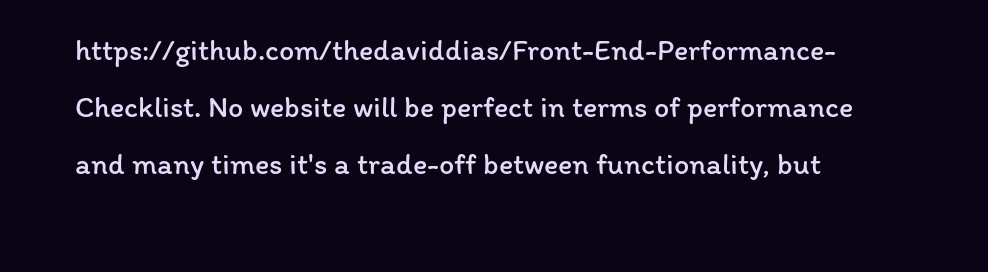https://github.com/thedaviddias/Front-End-Performance-Checklist. No website will be perfect in terms of performance and many times it's a trade-off between functionality, but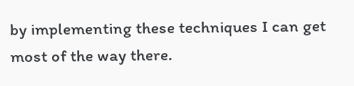by implementing these techniques I can get most of the way there.